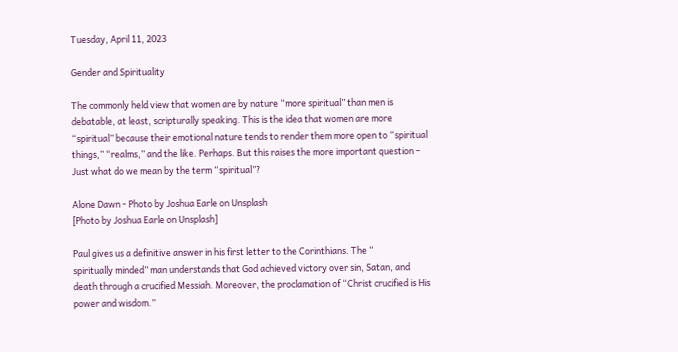Tuesday, April 11, 2023

Gender and Spirituality

The commonly held view that women are by nature “more spiritual” than men is debatable, at least, scripturally speaking. This is the idea that women are more “spiritual” because their emotional nature tends to render them more open to “spiritual things,” “realms,” and the like. Perhaps. But this raises the more important question – Just what do we mean by the term “spiritual”?

Alone Dawn - Photo by Joshua Earle on Unsplash
[Photo by Joshua Earle on Unsplash]

Paul gives us a definitive answer in his first letter to the Corinthians. The “
spiritually minded” man understands that God achieved victory over sin, Satan, and death through a crucified Messiah. Moreover, the proclamation of “Christ crucified is His power and wisdom.”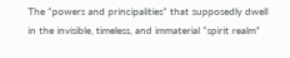The “powers and principalities” that supposedly dwell in the invisible, timeless, and immaterial “spirit realm”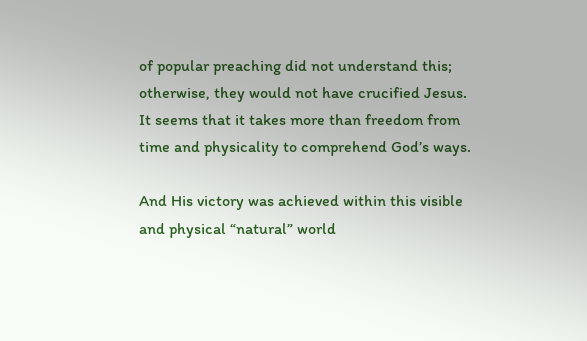of popular preaching did not understand this; otherwise, they would not have crucified Jesus. It seems that it takes more than freedom from time and physicality to comprehend God’s ways.

And His victory was achieved within this visible and physical “natural” world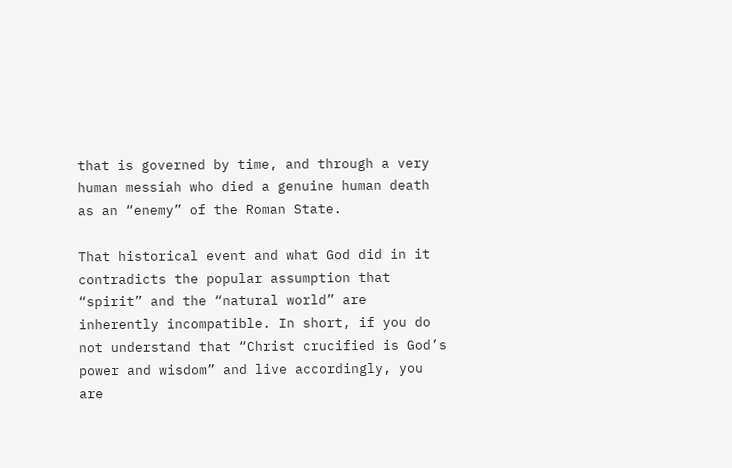that is governed by time, and through a very human messiah who died a genuine human death as an “enemy” of the Roman State.

That historical event and what God did in it contradicts the popular assumption that “spirit” and the “natural world” are inherently incompatible. In short, if you do not understand that “Christ crucified is God’s power and wisdom” and live accordingly, you are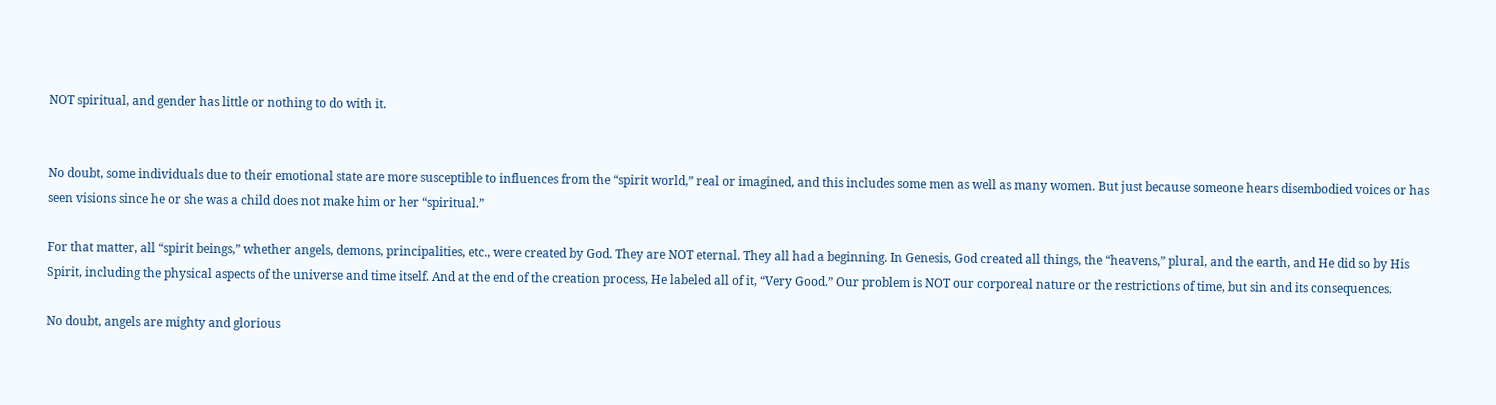NOT spiritual, and gender has little or nothing to do with it.


No doubt, some individuals due to their emotional state are more susceptible to influences from the “spirit world,” real or imagined, and this includes some men as well as many women. But just because someone hears disembodied voices or has seen visions since he or she was a child does not make him or her “spiritual.”

For that matter, all “spirit beings,” whether angels, demons, principalities, etc., were created by God. They are NOT eternal. They all had a beginning. In Genesis, God created all things, the “heavens,” plural, and the earth, and He did so by His Spirit, including the physical aspects of the universe and time itself. And at the end of the creation process, He labeled all of it, “Very Good.” Our problem is NOT our corporeal nature or the restrictions of time, but sin and its consequences.

No doubt, angels are mighty and glorious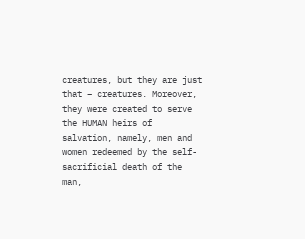creatures, but they are just that – creatures. Moreover, they were created to serve the HUMAN heirs of salvation, namely, men and women redeemed by the self-sacrificial death of the man,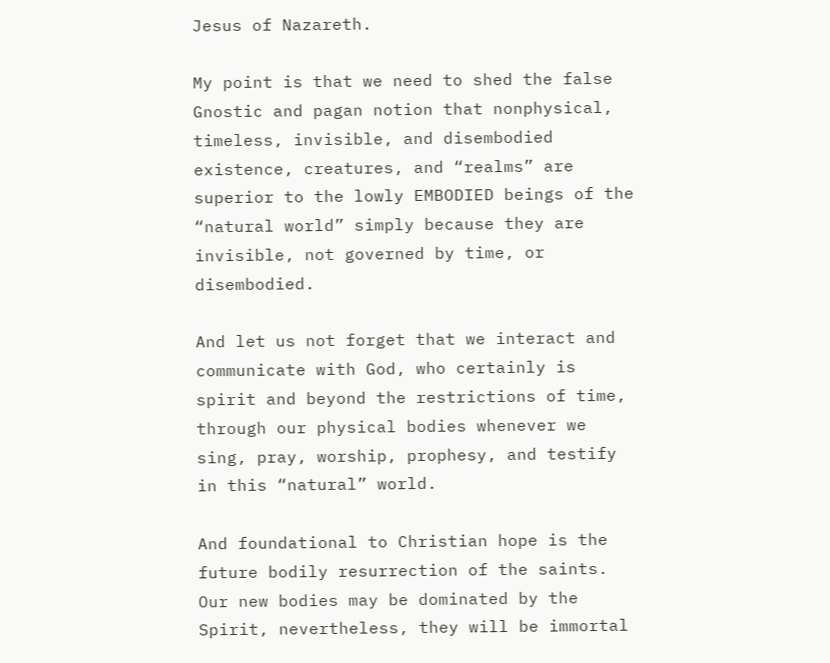Jesus of Nazareth.

My point is that we need to shed the false Gnostic and pagan notion that nonphysical, timeless, invisible, and disembodied existence, creatures, and “realms” are superior to the lowly EMBODIED beings of the “natural world” simply because they are invisible, not governed by time, or disembodied.

And let us not forget that we interact and communicate with God, who certainly is spirit and beyond the restrictions of time, through our physical bodies whenever we sing, pray, worship, prophesy, and testify in this “natural” world.

And foundational to Christian hope is the future bodily resurrection of the saints. Our new bodies may be dominated by the Spirit, nevertheless, they will be immortal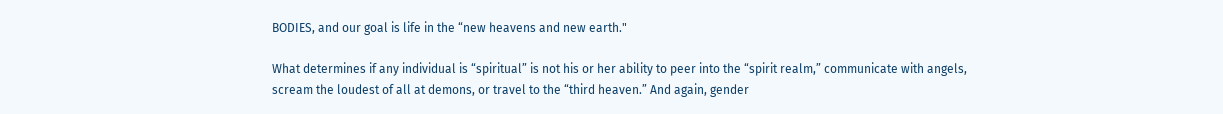BODIES, and our goal is life in the “new heavens and new earth."

What determines if any individual is “spiritual” is not his or her ability to peer into the “spirit realm,” communicate with angels, scream the loudest of all at demons, or travel to the “third heaven.” And again, gender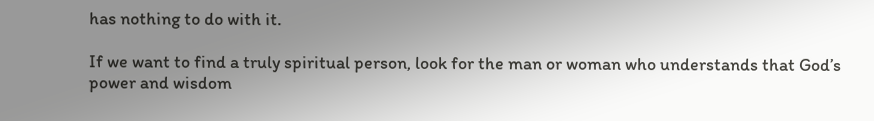has nothing to do with it.

If we want to find a truly spiritual person, look for the man or woman who understands that God’s power and wisdom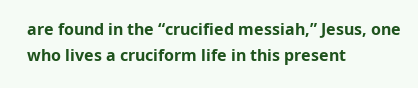are found in the “crucified messiah,” Jesus, one who lives a cruciform life in this present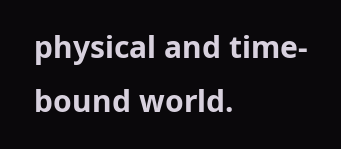physical and time-bound world.